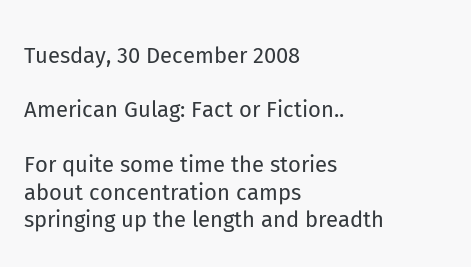Tuesday, 30 December 2008

American Gulag: Fact or Fiction..

For quite some time the stories about concentration camps springing up the length and breadth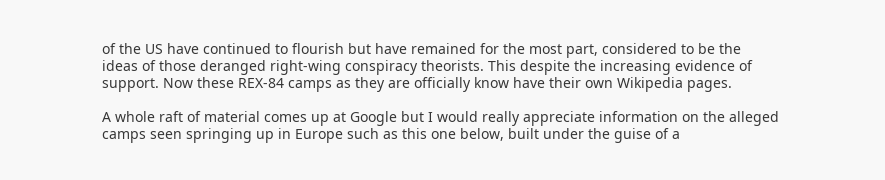of the US have continued to flourish but have remained for the most part, considered to be the ideas of those deranged right-wing conspiracy theorists. This despite the increasing evidence of support. Now these REX-84 camps as they are officially know have their own Wikipedia pages.

A whole raft of material comes up at Google but I would really appreciate information on the alleged camps seen springing up in Europe such as this one below, built under the guise of a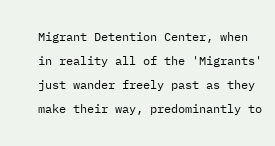Migrant Detention Center, when in reality all of the 'Migrants' just wander freely past as they make their way, predominantly to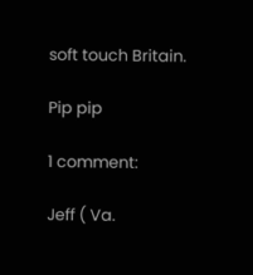soft touch Britain.

Pip pip

1 comment:

Jeff ( Va.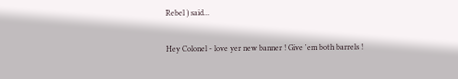Rebel ) said...

Hey Colonel - love yer new banner ! Give 'em both barrels !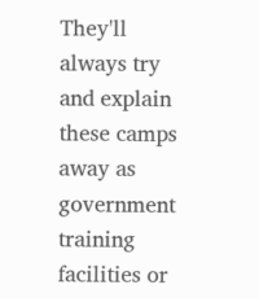They'll always try and explain these camps away as government training facilities or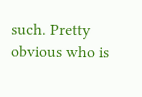such. Pretty obvious who is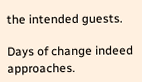the intended guests.

Days of change indeed approaches.